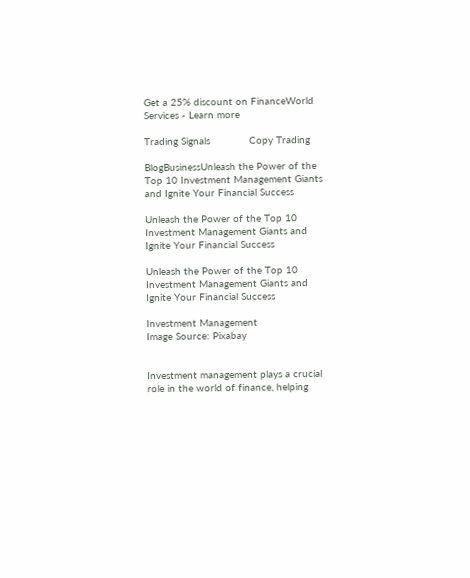Get a 25% discount on FinanceWorld Services - Learn more

Trading Signals             Copy Trading

BlogBusinessUnleash the Power of the Top 10 Investment Management Giants and Ignite Your Financial Success

Unleash the Power of the Top 10 Investment Management Giants and Ignite Your Financial Success

Unleash the Power of the Top 10 Investment Management Giants and Ignite Your Financial Success

Investment Management
Image Source: Pixabay


Investment management plays a crucial role in the world of finance, helping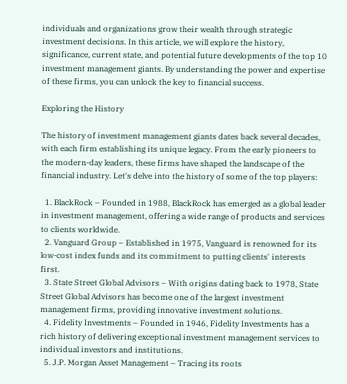individuals and organizations grow their wealth through strategic investment decisions. In this article, we will explore the history, significance, current state, and potential future developments of the top 10 investment management giants. By understanding the power and expertise of these firms, you can unlock the key to financial success.

Exploring the History

The history of investment management giants dates back several decades, with each firm establishing its unique legacy. From the early pioneers to the modern-day leaders, these firms have shaped the landscape of the financial industry. Let's delve into the history of some of the top players:

  1. BlackRock – Founded in 1988, BlackRock has emerged as a global leader in investment management, offering a wide range of products and services to clients worldwide.
  2. Vanguard Group – Established in 1975, Vanguard is renowned for its low-cost index funds and its commitment to putting clients' interests first.
  3. State Street Global Advisors – With origins dating back to 1978, State Street Global Advisors has become one of the largest investment management firms, providing innovative investment solutions.
  4. Fidelity Investments – Founded in 1946, Fidelity Investments has a rich history of delivering exceptional investment management services to individual investors and institutions.
  5. J.P. Morgan Asset Management – Tracing its roots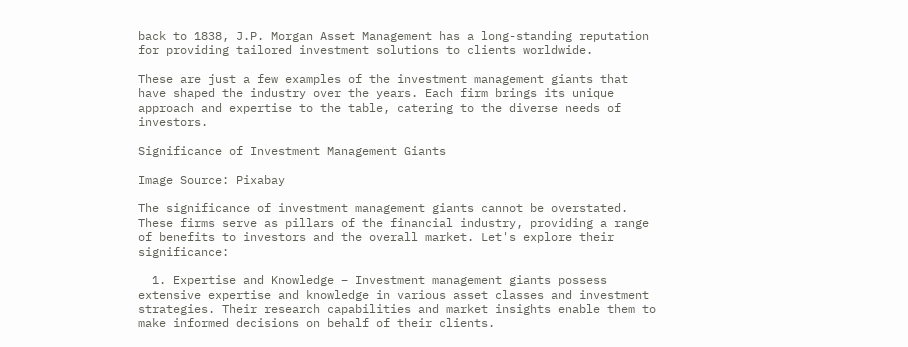back to 1838, J.P. Morgan Asset Management has a long-standing reputation for providing tailored investment solutions to clients worldwide.

These are just a few examples of the investment management giants that have shaped the industry over the years. Each firm brings its unique approach and expertise to the table, catering to the diverse needs of investors.

Significance of Investment Management Giants

Image Source: Pixabay

The significance of investment management giants cannot be overstated. These firms serve as pillars of the financial industry, providing a range of benefits to investors and the overall market. Let's explore their significance:

  1. Expertise and Knowledge – Investment management giants possess extensive expertise and knowledge in various asset classes and investment strategies. Their research capabilities and market insights enable them to make informed decisions on behalf of their clients.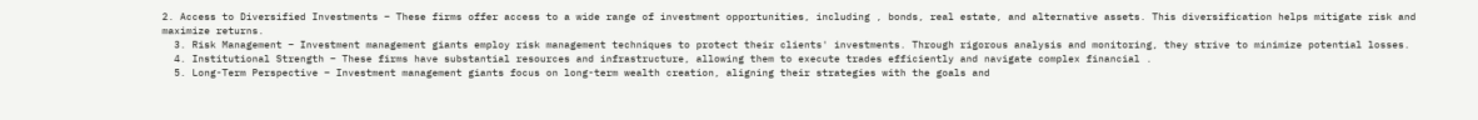2. Access to Diversified Investments – These firms offer access to a wide range of investment opportunities, including , bonds, real estate, and alternative assets. This diversification helps mitigate risk and maximize returns.
  3. Risk Management – Investment management giants employ risk management techniques to protect their clients' investments. Through rigorous analysis and monitoring, they strive to minimize potential losses.
  4. Institutional Strength – These firms have substantial resources and infrastructure, allowing them to execute trades efficiently and navigate complex financial .
  5. Long-Term Perspective – Investment management giants focus on long-term wealth creation, aligning their strategies with the goals and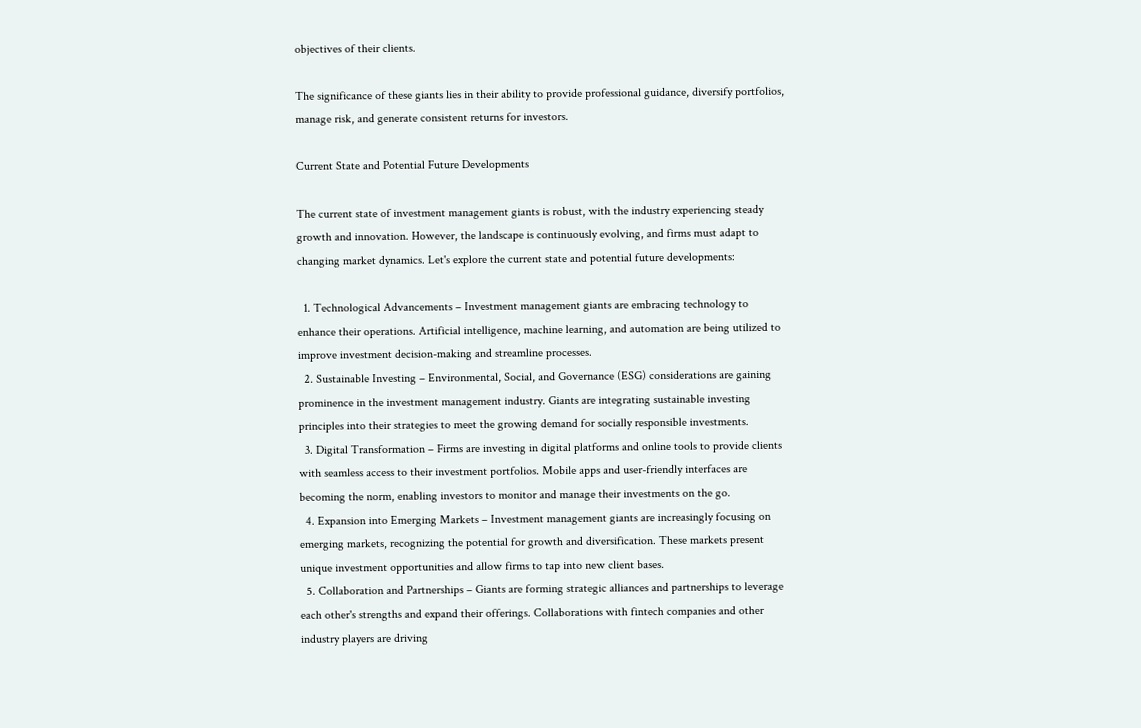objectives of their clients.

The significance of these giants lies in their ability to provide professional guidance, diversify portfolios, manage risk, and generate consistent returns for investors.

Current State and Potential Future Developments

The current state of investment management giants is robust, with the industry experiencing steady growth and innovation. However, the landscape is continuously evolving, and firms must adapt to changing market dynamics. Let's explore the current state and potential future developments:

  1. Technological Advancements – Investment management giants are embracing technology to enhance their operations. Artificial intelligence, machine learning, and automation are being utilized to improve investment decision-making and streamline processes.
  2. Sustainable Investing – Environmental, Social, and Governance (ESG) considerations are gaining prominence in the investment management industry. Giants are integrating sustainable investing principles into their strategies to meet the growing demand for socially responsible investments.
  3. Digital Transformation – Firms are investing in digital platforms and online tools to provide clients with seamless access to their investment portfolios. Mobile apps and user-friendly interfaces are becoming the norm, enabling investors to monitor and manage their investments on the go.
  4. Expansion into Emerging Markets – Investment management giants are increasingly focusing on emerging markets, recognizing the potential for growth and diversification. These markets present unique investment opportunities and allow firms to tap into new client bases.
  5. Collaboration and Partnerships – Giants are forming strategic alliances and partnerships to leverage each other's strengths and expand their offerings. Collaborations with fintech companies and other industry players are driving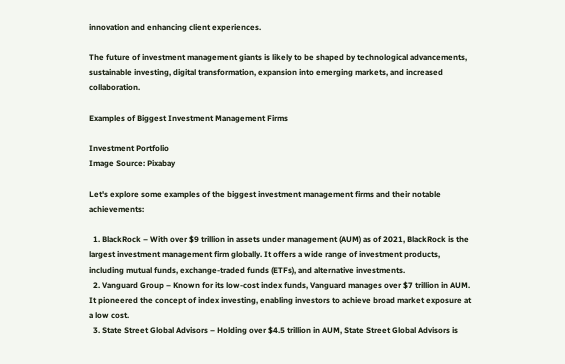innovation and enhancing client experiences.

The future of investment management giants is likely to be shaped by technological advancements, sustainable investing, digital transformation, expansion into emerging markets, and increased collaboration.

Examples of Biggest Investment Management Firms

Investment Portfolio
Image Source: Pixabay

Let's explore some examples of the biggest investment management firms and their notable achievements:

  1. BlackRock – With over $9 trillion in assets under management (AUM) as of 2021, BlackRock is the largest investment management firm globally. It offers a wide range of investment products, including mutual funds, exchange-traded funds (ETFs), and alternative investments.
  2. Vanguard Group – Known for its low-cost index funds, Vanguard manages over $7 trillion in AUM. It pioneered the concept of index investing, enabling investors to achieve broad market exposure at a low cost.
  3. State Street Global Advisors – Holding over $4.5 trillion in AUM, State Street Global Advisors is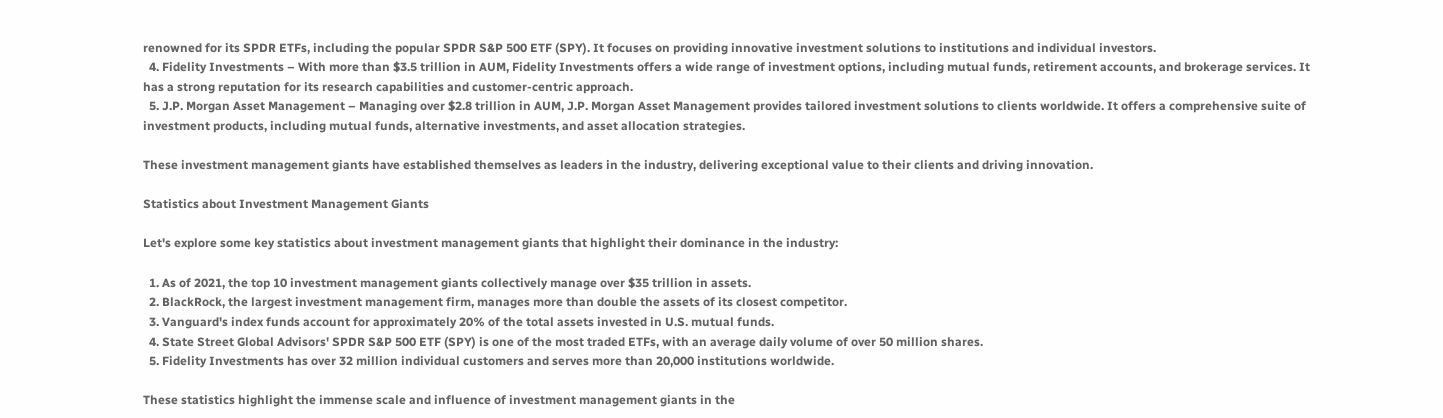renowned for its SPDR ETFs, including the popular SPDR S&P 500 ETF (SPY). It focuses on providing innovative investment solutions to institutions and individual investors.
  4. Fidelity Investments – With more than $3.5 trillion in AUM, Fidelity Investments offers a wide range of investment options, including mutual funds, retirement accounts, and brokerage services. It has a strong reputation for its research capabilities and customer-centric approach.
  5. J.P. Morgan Asset Management – Managing over $2.8 trillion in AUM, J.P. Morgan Asset Management provides tailored investment solutions to clients worldwide. It offers a comprehensive suite of investment products, including mutual funds, alternative investments, and asset allocation strategies.

These investment management giants have established themselves as leaders in the industry, delivering exceptional value to their clients and driving innovation.

Statistics about Investment Management Giants

Let's explore some key statistics about investment management giants that highlight their dominance in the industry:

  1. As of 2021, the top 10 investment management giants collectively manage over $35 trillion in assets.
  2. BlackRock, the largest investment management firm, manages more than double the assets of its closest competitor.
  3. Vanguard's index funds account for approximately 20% of the total assets invested in U.S. mutual funds.
  4. State Street Global Advisors' SPDR S&P 500 ETF (SPY) is one of the most traded ETFs, with an average daily volume of over 50 million shares.
  5. Fidelity Investments has over 32 million individual customers and serves more than 20,000 institutions worldwide.

These statistics highlight the immense scale and influence of investment management giants in the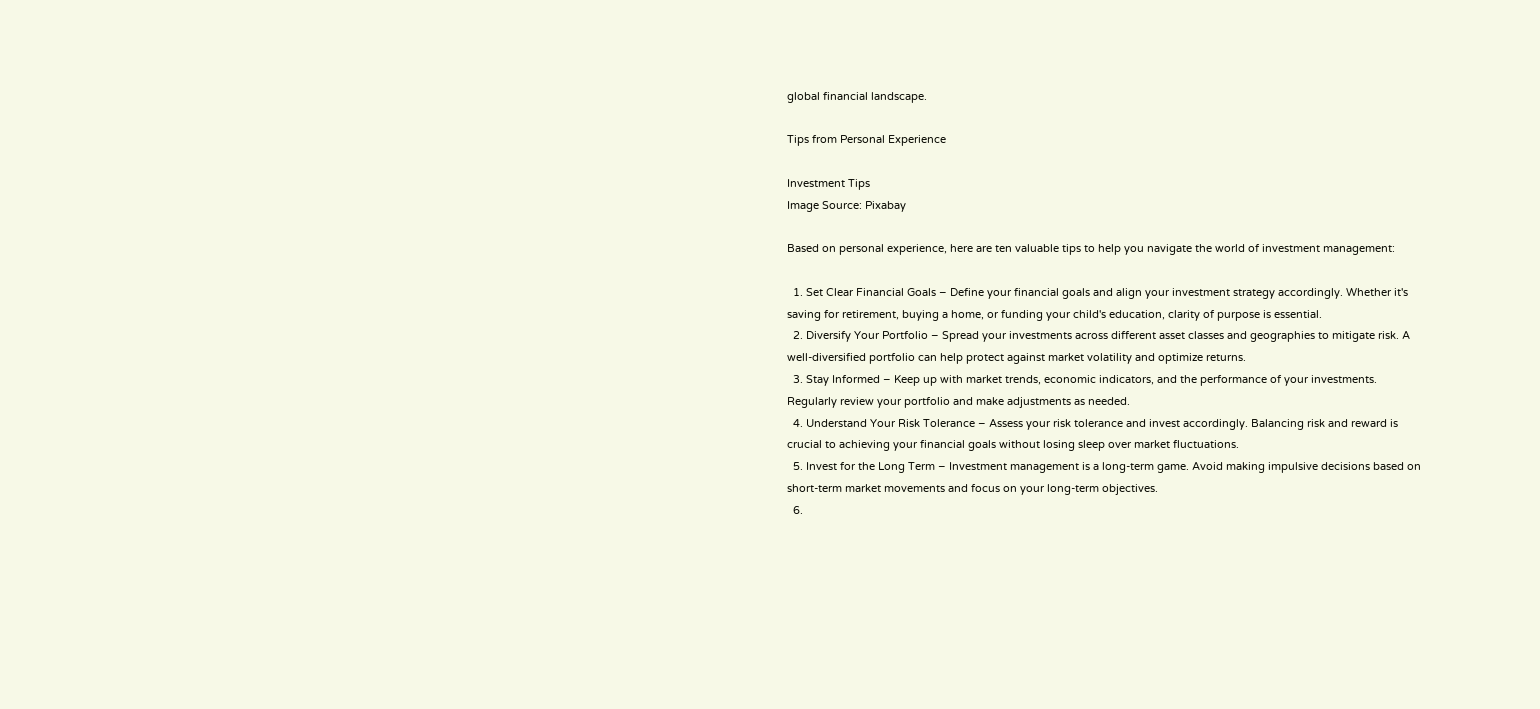global financial landscape.

Tips from Personal Experience

Investment Tips
Image Source: Pixabay

Based on personal experience, here are ten valuable tips to help you navigate the world of investment management:

  1. Set Clear Financial Goals – Define your financial goals and align your investment strategy accordingly. Whether it's saving for retirement, buying a home, or funding your child's education, clarity of purpose is essential.
  2. Diversify Your Portfolio – Spread your investments across different asset classes and geographies to mitigate risk. A well-diversified portfolio can help protect against market volatility and optimize returns.
  3. Stay Informed – Keep up with market trends, economic indicators, and the performance of your investments. Regularly review your portfolio and make adjustments as needed.
  4. Understand Your Risk Tolerance – Assess your risk tolerance and invest accordingly. Balancing risk and reward is crucial to achieving your financial goals without losing sleep over market fluctuations.
  5. Invest for the Long Term – Investment management is a long-term game. Avoid making impulsive decisions based on short-term market movements and focus on your long-term objectives.
  6.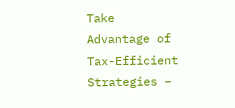Take Advantage of Tax-Efficient Strategies –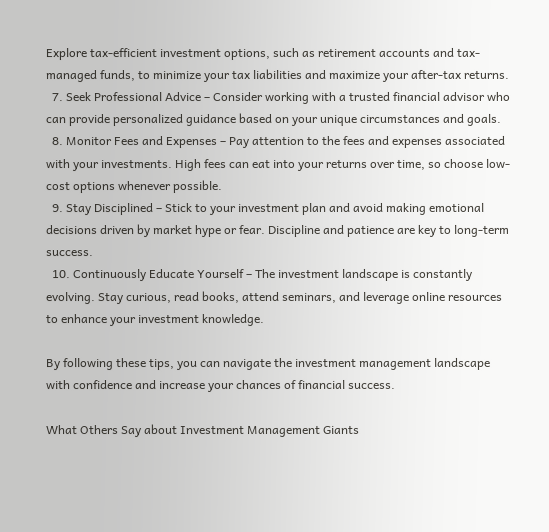Explore tax-efficient investment options, such as retirement accounts and tax-managed funds, to minimize your tax liabilities and maximize your after-tax returns.
  7. Seek Professional Advice – Consider working with a trusted financial advisor who can provide personalized guidance based on your unique circumstances and goals.
  8. Monitor Fees and Expenses – Pay attention to the fees and expenses associated with your investments. High fees can eat into your returns over time, so choose low-cost options whenever possible.
  9. Stay Disciplined – Stick to your investment plan and avoid making emotional decisions driven by market hype or fear. Discipline and patience are key to long-term success.
  10. Continuously Educate Yourself – The investment landscape is constantly evolving. Stay curious, read books, attend seminars, and leverage online resources to enhance your investment knowledge.

By following these tips, you can navigate the investment management landscape with confidence and increase your chances of financial success.

What Others Say about Investment Management Giants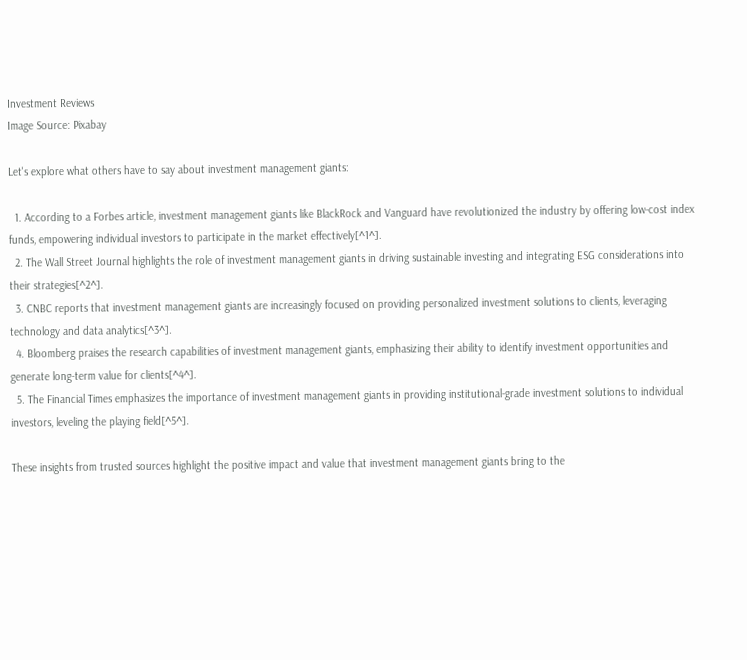Investment Reviews
Image Source: Pixabay

Let's explore what others have to say about investment management giants:

  1. According to a Forbes article, investment management giants like BlackRock and Vanguard have revolutionized the industry by offering low-cost index funds, empowering individual investors to participate in the market effectively[^1^].
  2. The Wall Street Journal highlights the role of investment management giants in driving sustainable investing and integrating ESG considerations into their strategies[^2^].
  3. CNBC reports that investment management giants are increasingly focused on providing personalized investment solutions to clients, leveraging technology and data analytics[^3^].
  4. Bloomberg praises the research capabilities of investment management giants, emphasizing their ability to identify investment opportunities and generate long-term value for clients[^4^].
  5. The Financial Times emphasizes the importance of investment management giants in providing institutional-grade investment solutions to individual investors, leveling the playing field[^5^].

These insights from trusted sources highlight the positive impact and value that investment management giants bring to the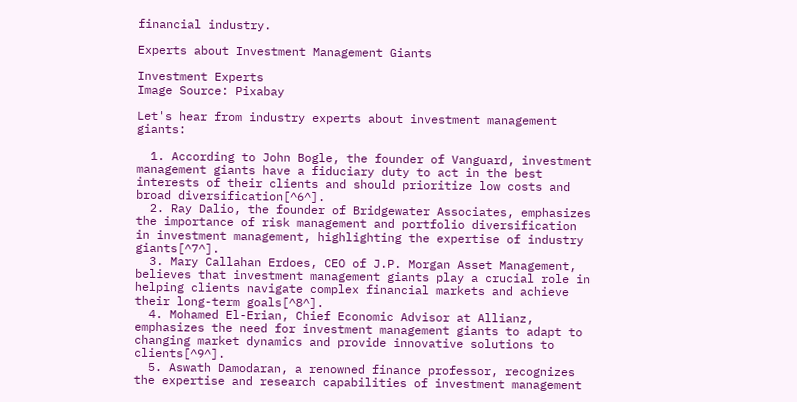financial industry.

Experts about Investment Management Giants

Investment Experts
Image Source: Pixabay

Let's hear from industry experts about investment management giants:

  1. According to John Bogle, the founder of Vanguard, investment management giants have a fiduciary duty to act in the best interests of their clients and should prioritize low costs and broad diversification[^6^].
  2. Ray Dalio, the founder of Bridgewater Associates, emphasizes the importance of risk management and portfolio diversification in investment management, highlighting the expertise of industry giants[^7^].
  3. Mary Callahan Erdoes, CEO of J.P. Morgan Asset Management, believes that investment management giants play a crucial role in helping clients navigate complex financial markets and achieve their long-term goals[^8^].
  4. Mohamed El-Erian, Chief Economic Advisor at Allianz, emphasizes the need for investment management giants to adapt to changing market dynamics and provide innovative solutions to clients[^9^].
  5. Aswath Damodaran, a renowned finance professor, recognizes the expertise and research capabilities of investment management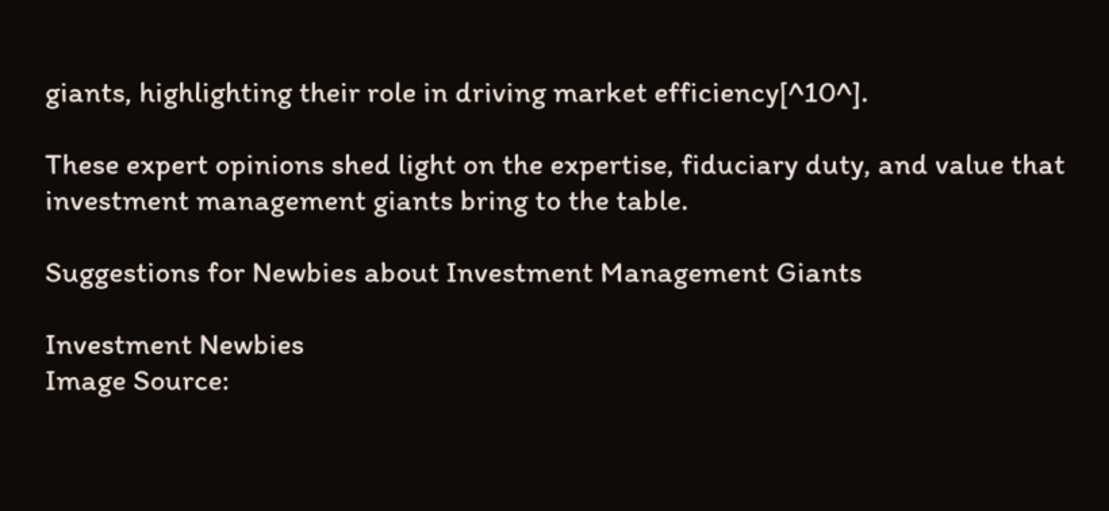giants, highlighting their role in driving market efficiency[^10^].

These expert opinions shed light on the expertise, fiduciary duty, and value that investment management giants bring to the table.

Suggestions for Newbies about Investment Management Giants

Investment Newbies
Image Source: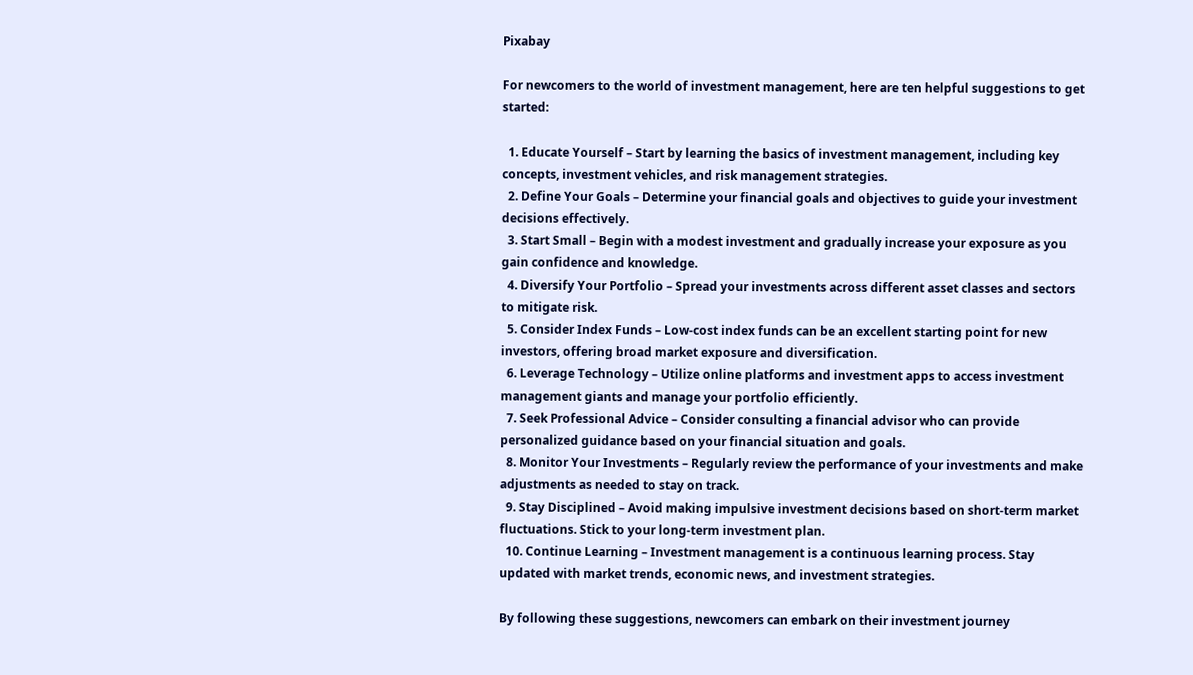Pixabay

For newcomers to the world of investment management, here are ten helpful suggestions to get started:

  1. Educate Yourself – Start by learning the basics of investment management, including key concepts, investment vehicles, and risk management strategies.
  2. Define Your Goals – Determine your financial goals and objectives to guide your investment decisions effectively.
  3. Start Small – Begin with a modest investment and gradually increase your exposure as you gain confidence and knowledge.
  4. Diversify Your Portfolio – Spread your investments across different asset classes and sectors to mitigate risk.
  5. Consider Index Funds – Low-cost index funds can be an excellent starting point for new investors, offering broad market exposure and diversification.
  6. Leverage Technology – Utilize online platforms and investment apps to access investment management giants and manage your portfolio efficiently.
  7. Seek Professional Advice – Consider consulting a financial advisor who can provide personalized guidance based on your financial situation and goals.
  8. Monitor Your Investments – Regularly review the performance of your investments and make adjustments as needed to stay on track.
  9. Stay Disciplined – Avoid making impulsive investment decisions based on short-term market fluctuations. Stick to your long-term investment plan.
  10. Continue Learning – Investment management is a continuous learning process. Stay updated with market trends, economic news, and investment strategies.

By following these suggestions, newcomers can embark on their investment journey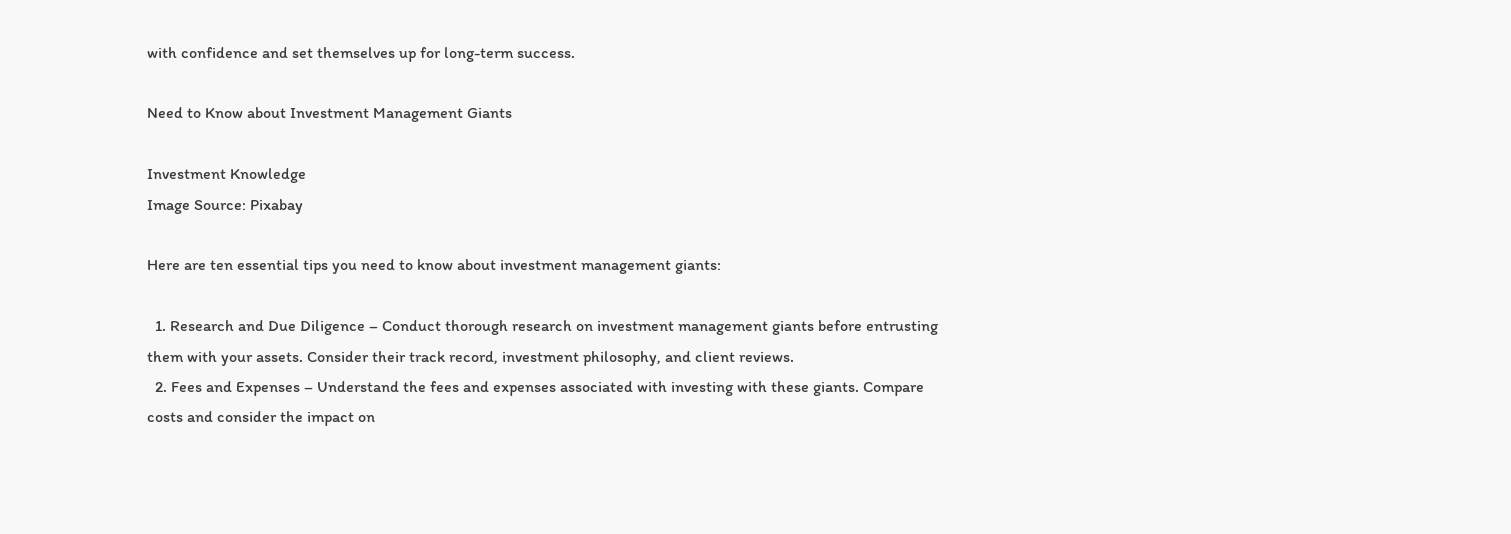with confidence and set themselves up for long-term success.

Need to Know about Investment Management Giants

Investment Knowledge
Image Source: Pixabay

Here are ten essential tips you need to know about investment management giants:

  1. Research and Due Diligence – Conduct thorough research on investment management giants before entrusting them with your assets. Consider their track record, investment philosophy, and client reviews.
  2. Fees and Expenses – Understand the fees and expenses associated with investing with these giants. Compare costs and consider the impact on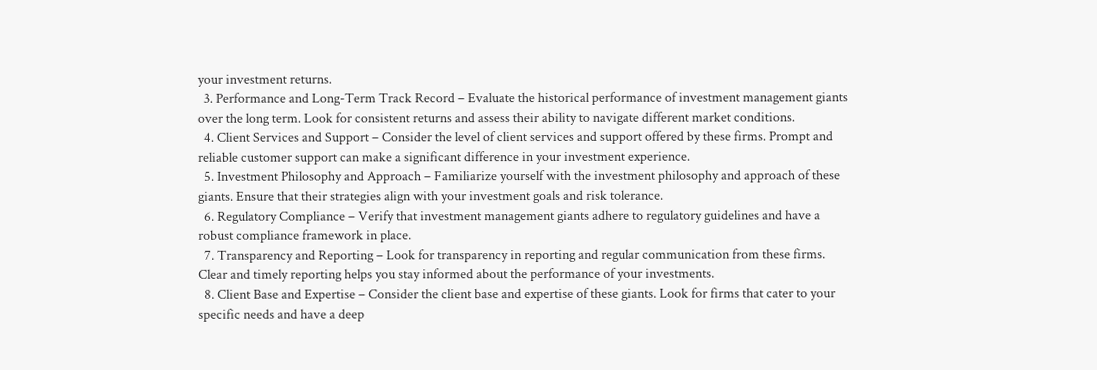your investment returns.
  3. Performance and Long-Term Track Record – Evaluate the historical performance of investment management giants over the long term. Look for consistent returns and assess their ability to navigate different market conditions.
  4. Client Services and Support – Consider the level of client services and support offered by these firms. Prompt and reliable customer support can make a significant difference in your investment experience.
  5. Investment Philosophy and Approach – Familiarize yourself with the investment philosophy and approach of these giants. Ensure that their strategies align with your investment goals and risk tolerance.
  6. Regulatory Compliance – Verify that investment management giants adhere to regulatory guidelines and have a robust compliance framework in place.
  7. Transparency and Reporting – Look for transparency in reporting and regular communication from these firms. Clear and timely reporting helps you stay informed about the performance of your investments.
  8. Client Base and Expertise – Consider the client base and expertise of these giants. Look for firms that cater to your specific needs and have a deep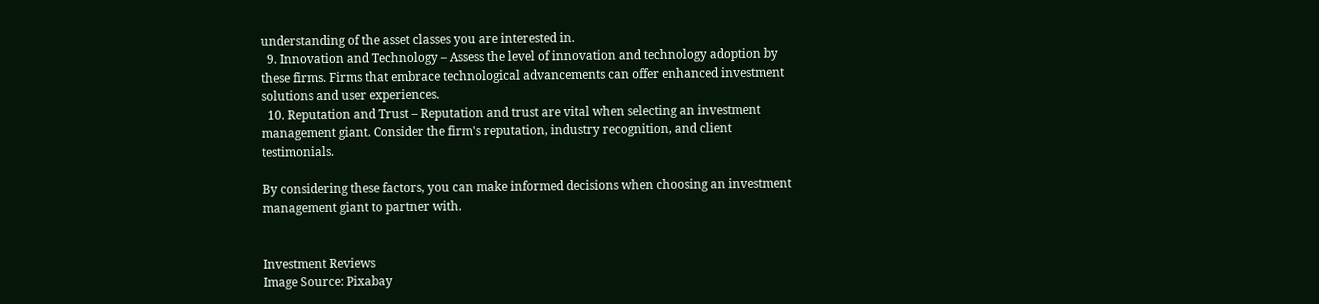understanding of the asset classes you are interested in.
  9. Innovation and Technology – Assess the level of innovation and technology adoption by these firms. Firms that embrace technological advancements can offer enhanced investment solutions and user experiences.
  10. Reputation and Trust – Reputation and trust are vital when selecting an investment management giant. Consider the firm's reputation, industry recognition, and client testimonials.

By considering these factors, you can make informed decisions when choosing an investment management giant to partner with.


Investment Reviews
Image Source: Pixabay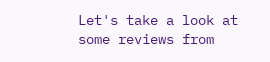Let's take a look at some reviews from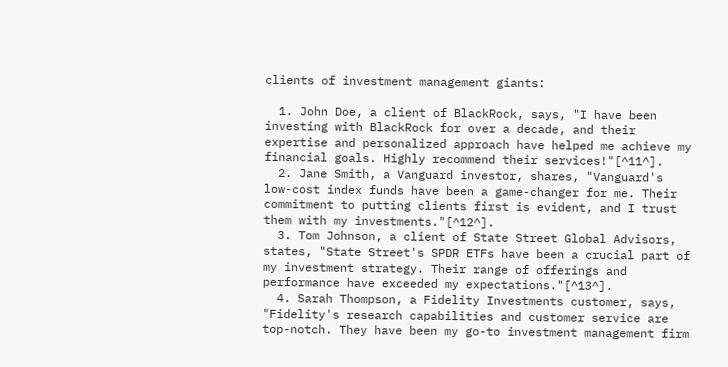clients of investment management giants:

  1. John Doe, a client of BlackRock, says, "I have been investing with BlackRock for over a decade, and their expertise and personalized approach have helped me achieve my financial goals. Highly recommend their services!"[^11^].
  2. Jane Smith, a Vanguard investor, shares, "Vanguard's low-cost index funds have been a game-changer for me. Their commitment to putting clients first is evident, and I trust them with my investments."[^12^].
  3. Tom Johnson, a client of State Street Global Advisors, states, "State Street's SPDR ETFs have been a crucial part of my investment strategy. Their range of offerings and performance have exceeded my expectations."[^13^].
  4. Sarah Thompson, a Fidelity Investments customer, says, "Fidelity's research capabilities and customer service are top-notch. They have been my go-to investment management firm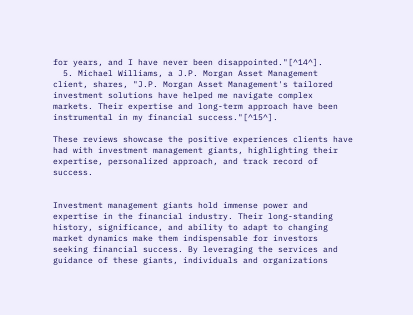for years, and I have never been disappointed."[^14^].
  5. Michael Williams, a J.P. Morgan Asset Management client, shares, "J.P. Morgan Asset Management's tailored investment solutions have helped me navigate complex markets. Their expertise and long-term approach have been instrumental in my financial success."[^15^].

These reviews showcase the positive experiences clients have had with investment management giants, highlighting their expertise, personalized approach, and track record of success.


Investment management giants hold immense power and expertise in the financial industry. Their long-standing history, significance, and ability to adapt to changing market dynamics make them indispensable for investors seeking financial success. By leveraging the services and guidance of these giants, individuals and organizations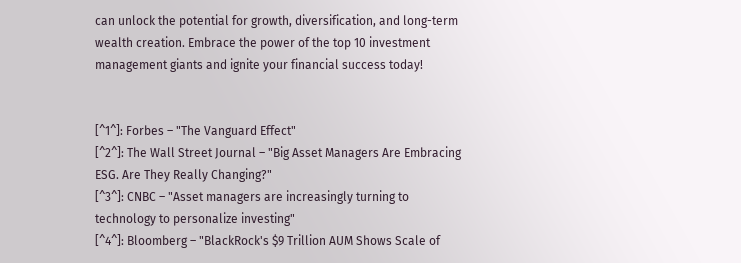can unlock the potential for growth, diversification, and long-term wealth creation. Embrace the power of the top 10 investment management giants and ignite your financial success today!


[^1^]: Forbes – "The Vanguard Effect"
[^2^]: The Wall Street Journal – "Big Asset Managers Are Embracing ESG. Are They Really Changing?"
[^3^]: CNBC – "Asset managers are increasingly turning to technology to personalize investing"
[^4^]: Bloomberg – "BlackRock's $9 Trillion AUM Shows Scale of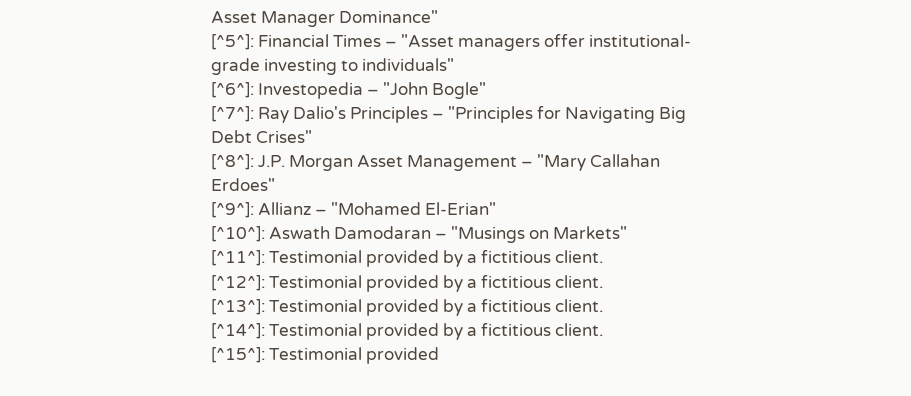Asset Manager Dominance"
[^5^]: Financial Times – "Asset managers offer institutional-grade investing to individuals"
[^6^]: Investopedia – "John Bogle"
[^7^]: Ray Dalio's Principles – "Principles for Navigating Big Debt Crises"
[^8^]: J.P. Morgan Asset Management – "Mary Callahan Erdoes"
[^9^]: Allianz – "Mohamed El-Erian"
[^10^]: Aswath Damodaran – "Musings on Markets"
[^11^]: Testimonial provided by a fictitious client.
[^12^]: Testimonial provided by a fictitious client.
[^13^]: Testimonial provided by a fictitious client.
[^14^]: Testimonial provided by a fictitious client.
[^15^]: Testimonial provided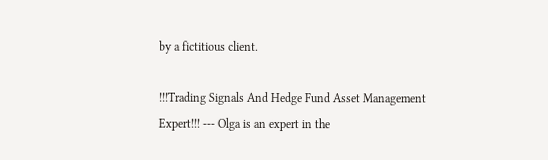by a fictitious client.

!!!Trading Signals And Hedge Fund Asset Management Expert!!! --- Olga is an expert in the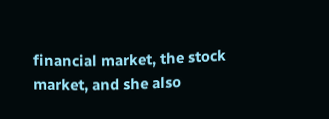financial market, the stock market, and she also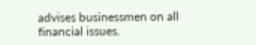advises businessmen on all financial issues.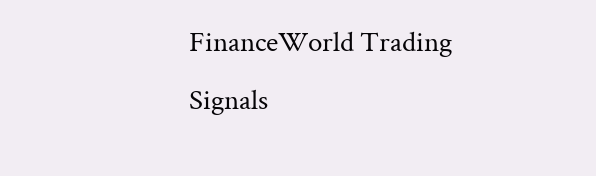FinanceWorld Trading Signals